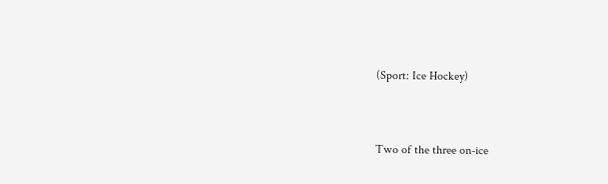(Sport: Ice Hockey)


Two of the three on-ice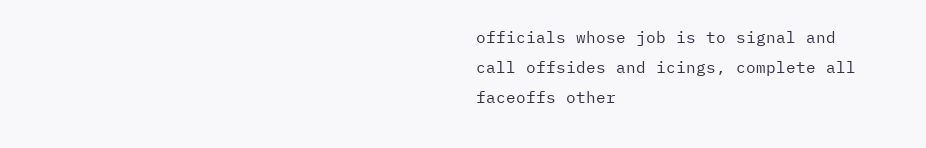officials whose job is to signal and call offsides and icings, complete all faceoffs other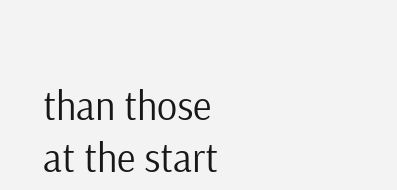than those at the start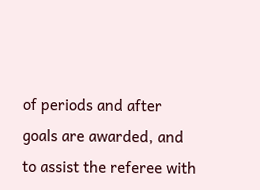of periods and after goals are awarded, and to assist the referee with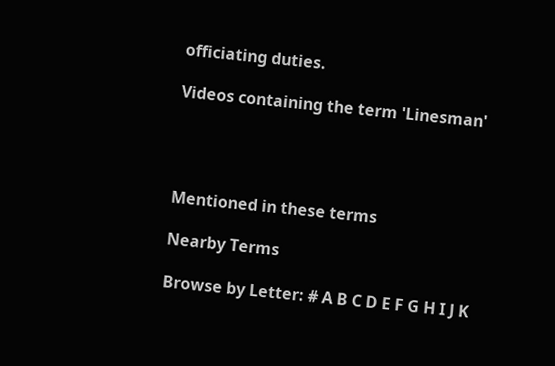officiating duties.

Videos containing the term 'Linesman'




Mentioned in these terms

Nearby Terms

Browse by Letter: # A B C D E F G H I J K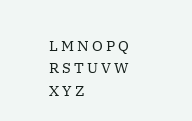L M N O P Q R S T U V W X Y Z